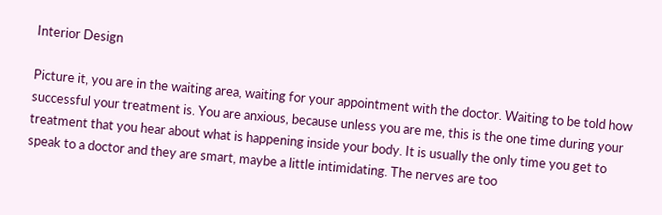Interior Design

Picture it, you are in the waiting area, waiting for your appointment with the doctor. Waiting to be told how successful your treatment is. You are anxious, because unless you are me, this is the one time during your treatment that you hear about what is happening inside your body. It is usually the only time you get to speak to a doctor and they are smart, maybe a little intimidating. The nerves are too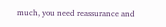much, you need reassurance and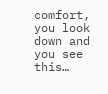comfort, you look down and you see this…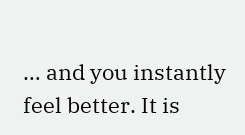… and you instantly feel better. It is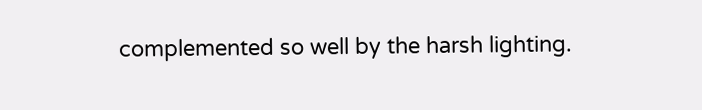complemented so well by the harsh lighting.